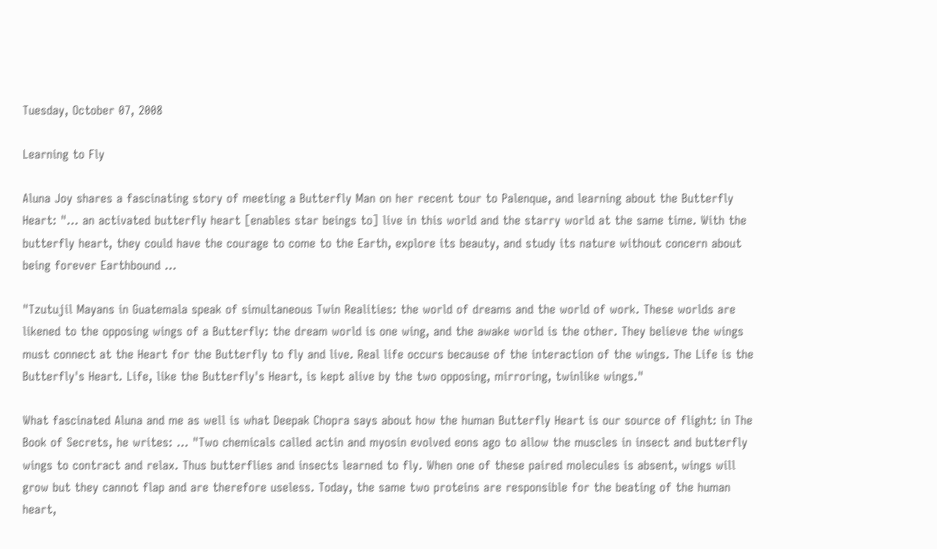Tuesday, October 07, 2008

Learning to Fly

Aluna Joy shares a fascinating story of meeting a Butterfly Man on her recent tour to Palenque, and learning about the Butterfly Heart: "... an activated butterfly heart [enables star beings to] live in this world and the starry world at the same time. With the butterfly heart, they could have the courage to come to the Earth, explore its beauty, and study its nature without concern about being forever Earthbound ...

"Tzutujil Mayans in Guatemala speak of simultaneous Twin Realities: the world of dreams and the world of work. These worlds are likened to the opposing wings of a Butterfly: the dream world is one wing, and the awake world is the other. They believe the wings must connect at the Heart for the Butterfly to fly and live. Real life occurs because of the interaction of the wings. The Life is the Butterfly's Heart. Life, like the Butterfly's Heart, is kept alive by the two opposing, mirroring, twinlike wings."

What fascinated Aluna and me as well is what Deepak Chopra says about how the human Butterfly Heart is our source of flight: in The Book of Secrets, he writes: ... "Two chemicals called actin and myosin evolved eons ago to allow the muscles in insect and butterfly wings to contract and relax. Thus butterflies and insects learned to fly. When one of these paired molecules is absent, wings will grow but they cannot flap and are therefore useless. Today, the same two proteins are responsible for the beating of the human heart,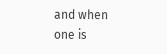and when one is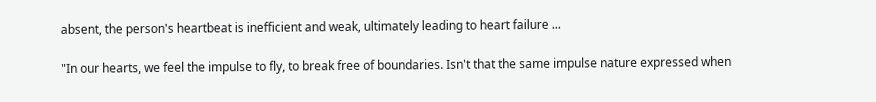absent, the person's heartbeat is inefficient and weak, ultimately leading to heart failure ...

"In our hearts, we feel the impulse to fly, to break free of boundaries. Isn't that the same impulse nature expressed when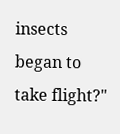insects began to take flight?"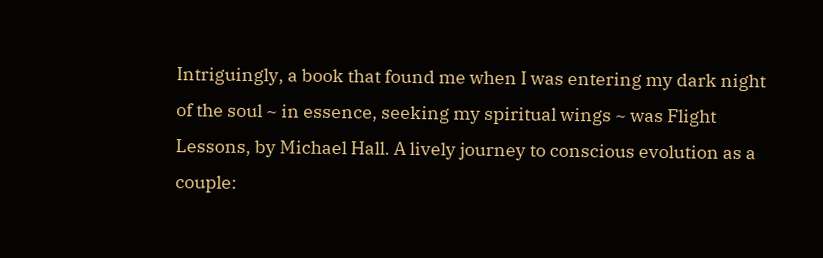Intriguingly, a book that found me when I was entering my dark night of the soul ~ in essence, seeking my spiritual wings ~ was Flight Lessons, by Michael Hall. A lively journey to conscious evolution as a couple: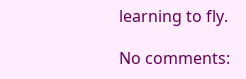learning to fly.

No comments: